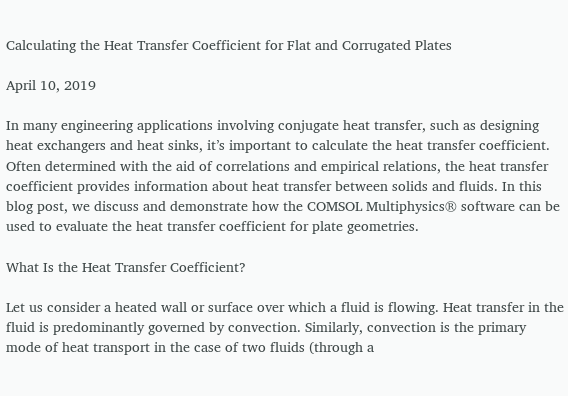Calculating the Heat Transfer Coefficient for Flat and Corrugated Plates

April 10, 2019

In many engineering applications involving conjugate heat transfer, such as designing heat exchangers and heat sinks, it’s important to calculate the heat transfer coefficient. Often determined with the aid of correlations and empirical relations, the heat transfer coefficient provides information about heat transfer between solids and fluids. In this blog post, we discuss and demonstrate how the COMSOL Multiphysics® software can be used to evaluate the heat transfer coefficient for plate geometries.

What Is the Heat Transfer Coefficient?

Let us consider a heated wall or surface over which a fluid is flowing. Heat transfer in the fluid is predominantly governed by convection. Similarly, convection is the primary mode of heat transport in the case of two fluids (through a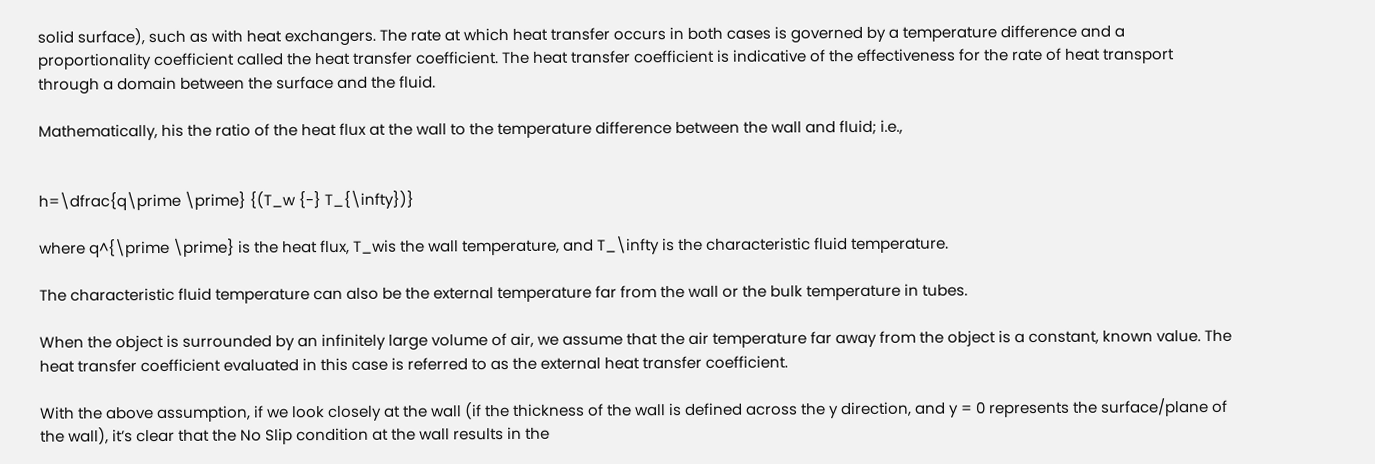solid surface), such as with heat exchangers. The rate at which heat transfer occurs in both cases is governed by a temperature difference and a proportionality coefficient called the heat transfer coefficient. The heat transfer coefficient is indicative of the effectiveness for the rate of heat transport through a domain between the surface and the fluid.

Mathematically, his the ratio of the heat flux at the wall to the temperature difference between the wall and fluid; i.e.,


h=\dfrac{q\prime \prime} {(T_w {-} T_{\infty})}

where q^{\prime \prime} is the heat flux, T_wis the wall temperature, and T_\infty is the characteristic fluid temperature.

The characteristic fluid temperature can also be the external temperature far from the wall or the bulk temperature in tubes.

When the object is surrounded by an infinitely large volume of air, we assume that the air temperature far away from the object is a constant, known value. The heat transfer coefficient evaluated in this case is referred to as the external heat transfer coefficient.

With the above assumption, if we look closely at the wall (if the thickness of the wall is defined across the y direction, and y = 0 represents the surface/plane of the wall), it’s clear that the No Slip condition at the wall results in the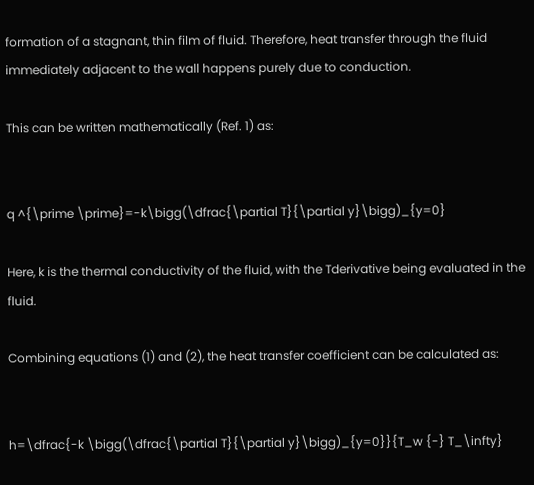formation of a stagnant, thin film of fluid. Therefore, heat transfer through the fluid immediately adjacent to the wall happens purely due to conduction.

This can be written mathematically (Ref. 1) as:


q ^{\prime \prime}=-k\bigg(\dfrac{\partial T}{\partial y}\bigg)_{y=0}

Here, k is the thermal conductivity of the fluid, with the Tderivative being evaluated in the fluid.

Combining equations (1) and (2), the heat transfer coefficient can be calculated as:


h=\dfrac{-k \bigg(\dfrac{\partial T}{\partial y}\bigg)_{y=0}}{T_w {-} T_\infty}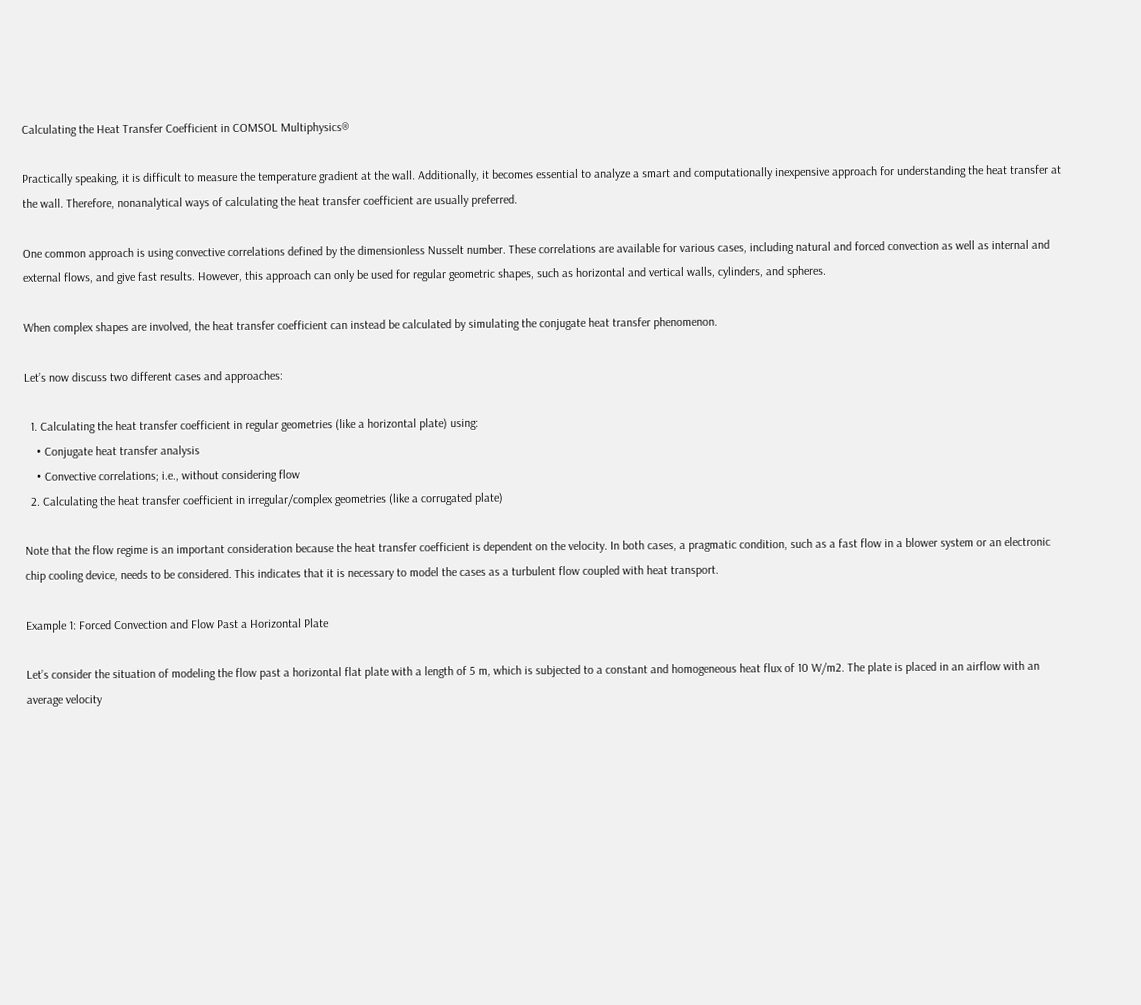Calculating the Heat Transfer Coefficient in COMSOL Multiphysics®

Practically speaking, it is difficult to measure the temperature gradient at the wall. Additionally, it becomes essential to analyze a smart and computationally inexpensive approach for understanding the heat transfer at the wall. Therefore, nonanalytical ways of calculating the heat transfer coefficient are usually preferred.

One common approach is using convective correlations defined by the dimensionless Nusselt number. These correlations are available for various cases, including natural and forced convection as well as internal and external flows, and give fast results. However, this approach can only be used for regular geometric shapes, such as horizontal and vertical walls, cylinders, and spheres.

When complex shapes are involved, the heat transfer coefficient can instead be calculated by simulating the conjugate heat transfer phenomenon.

Let’s now discuss two different cases and approaches:

  1. Calculating the heat transfer coefficient in regular geometries (like a horizontal plate) using:
    • Conjugate heat transfer analysis
    • Convective correlations; i.e., without considering flow
  2. Calculating the heat transfer coefficient in irregular/complex geometries (like a corrugated plate)

Note that the flow regime is an important consideration because the heat transfer coefficient is dependent on the velocity. In both cases, a pragmatic condition, such as a fast flow in a blower system or an electronic chip cooling device, needs to be considered. This indicates that it is necessary to model the cases as a turbulent flow coupled with heat transport.

Example 1: Forced Convection and Flow Past a Horizontal Plate

Let’s consider the situation of modeling the flow past a horizontal flat plate with a length of 5 m, which is subjected to a constant and homogeneous heat flux of 10 W/m2. The plate is placed in an airflow with an average velocity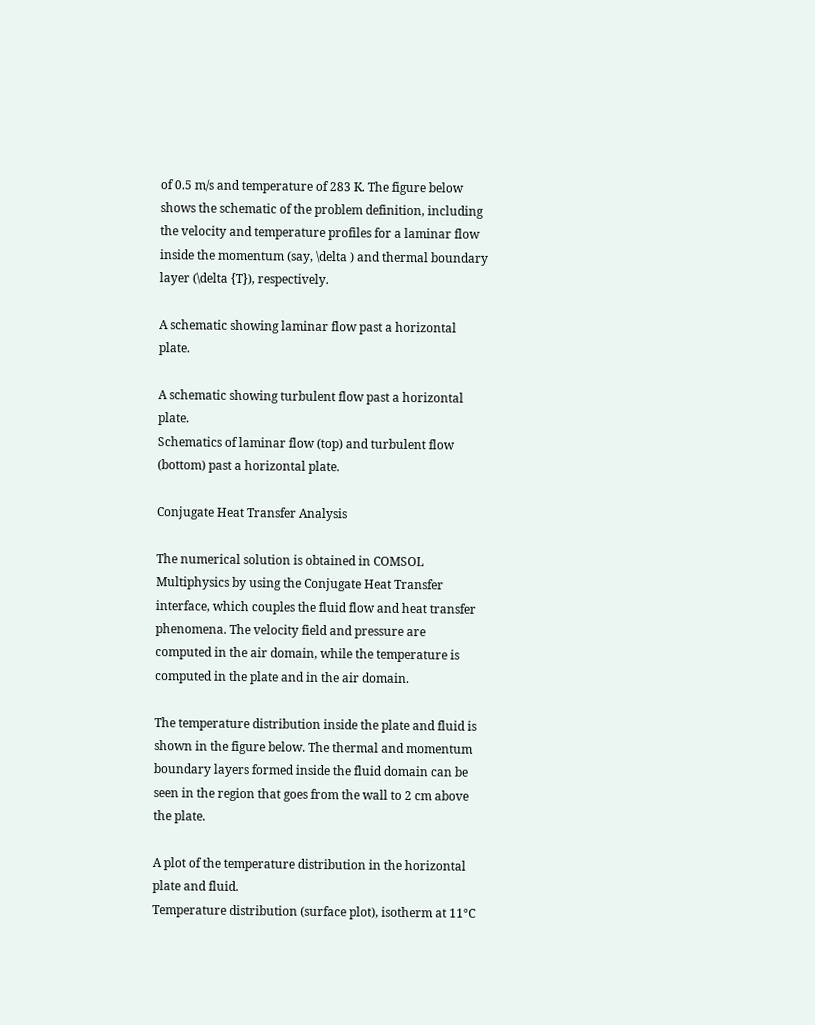of 0.5 m/s and temperature of 283 K. The figure below shows the schematic of the problem definition, including the velocity and temperature profiles for a laminar flow inside the momentum (say, \delta ) and thermal boundary layer (\delta {T}), respectively.

A schematic showing laminar flow past a horizontal plate.

A schematic showing turbulent flow past a horizontal plate.
Schematics of laminar flow (top) and turbulent flow (bottom) past a horizontal plate.

Conjugate Heat Transfer Analysis

The numerical solution is obtained in COMSOL Multiphysics by using the Conjugate Heat Transfer interface, which couples the fluid flow and heat transfer phenomena. The velocity field and pressure are computed in the air domain, while the temperature is computed in the plate and in the air domain.

The temperature distribution inside the plate and fluid is shown in the figure below. The thermal and momentum boundary layers formed inside the fluid domain can be seen in the region that goes from the wall to 2 cm above the plate.

A plot of the temperature distribution in the horizontal plate and fluid.
Temperature distribution (surface plot), isotherm at 11°C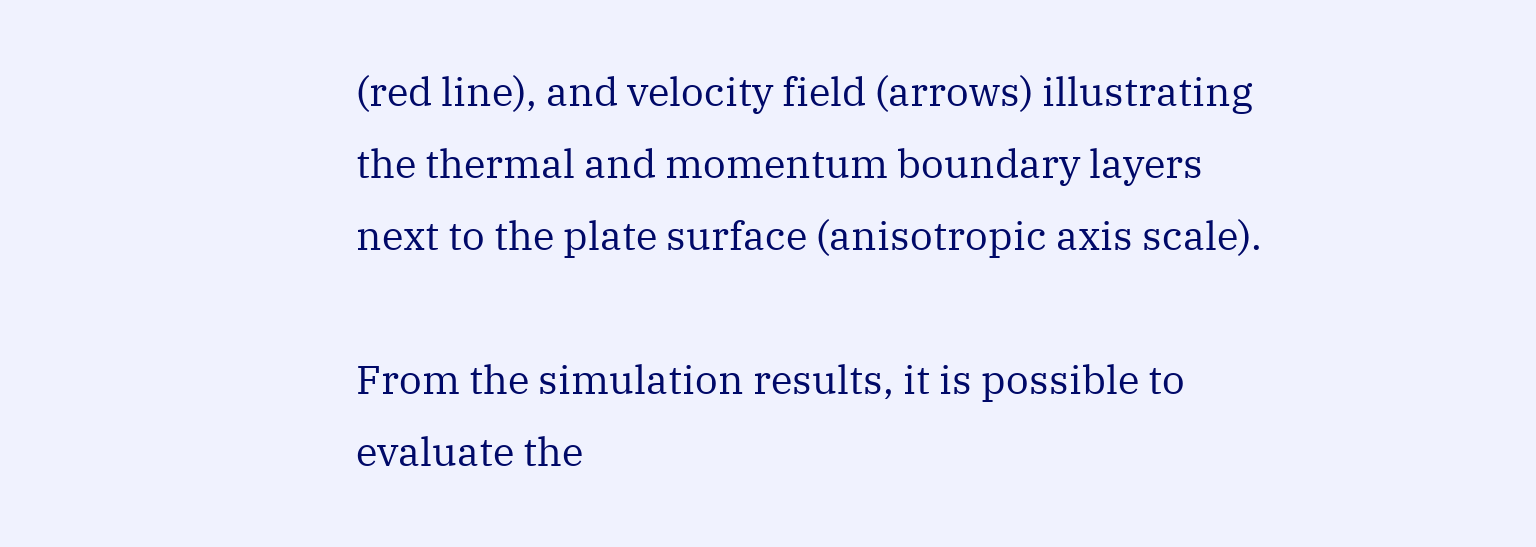(red line), and velocity field (arrows) illustrating the thermal and momentum boundary layers next to the plate surface (anisotropic axis scale).

From the simulation results, it is possible to evaluate the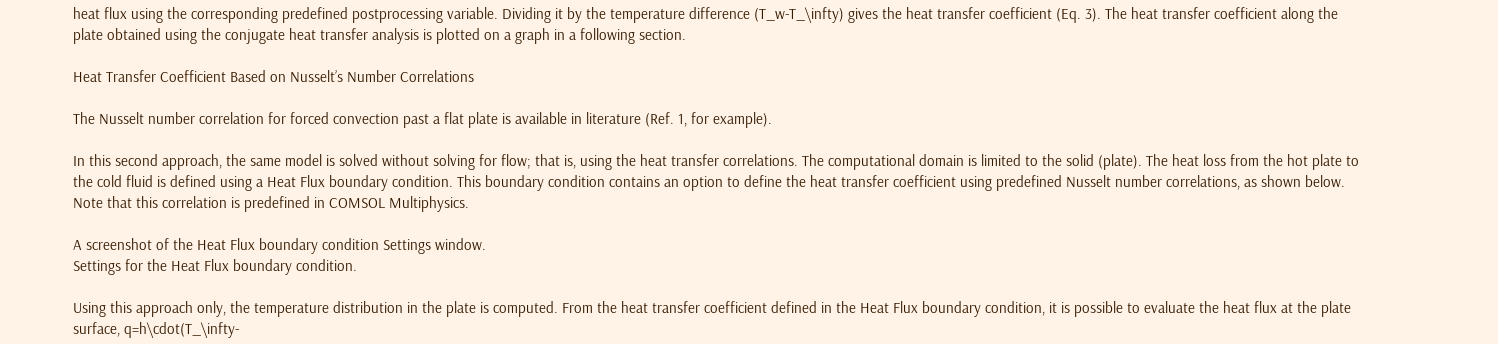heat flux using the corresponding predefined postprocessing variable. Dividing it by the temperature difference (T_w-T_\infty) gives the heat transfer coefficient (Eq. 3). The heat transfer coefficient along the plate obtained using the conjugate heat transfer analysis is plotted on a graph in a following section.

Heat Transfer Coefficient Based on Nusselt’s Number Correlations

The Nusselt number correlation for forced convection past a flat plate is available in literature (Ref. 1, for example).

In this second approach, the same model is solved without solving for flow; that is, using the heat transfer correlations. The computational domain is limited to the solid (plate). The heat loss from the hot plate to the cold fluid is defined using a Heat Flux boundary condition. This boundary condition contains an option to define the heat transfer coefficient using predefined Nusselt number correlations, as shown below. Note that this correlation is predefined in COMSOL Multiphysics.

A screenshot of the Heat Flux boundary condition Settings window.
Settings for the Heat Flux boundary condition.

Using this approach only, the temperature distribution in the plate is computed. From the heat transfer coefficient defined in the Heat Flux boundary condition, it is possible to evaluate the heat flux at the plate surface, q=h\cdot(T_\infty-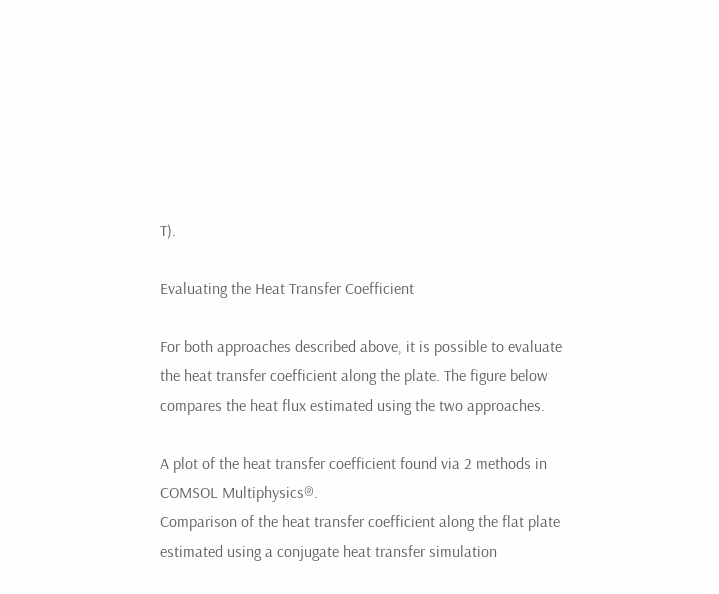T).

Evaluating the Heat Transfer Coefficient

For both approaches described above, it is possible to evaluate the heat transfer coefficient along the plate. The figure below compares the heat flux estimated using the two approaches.

A plot of the heat transfer coefficient found via 2 methods in COMSOL Multiphysics®.
Comparison of the heat transfer coefficient along the flat plate estimated using a conjugate heat transfer simulation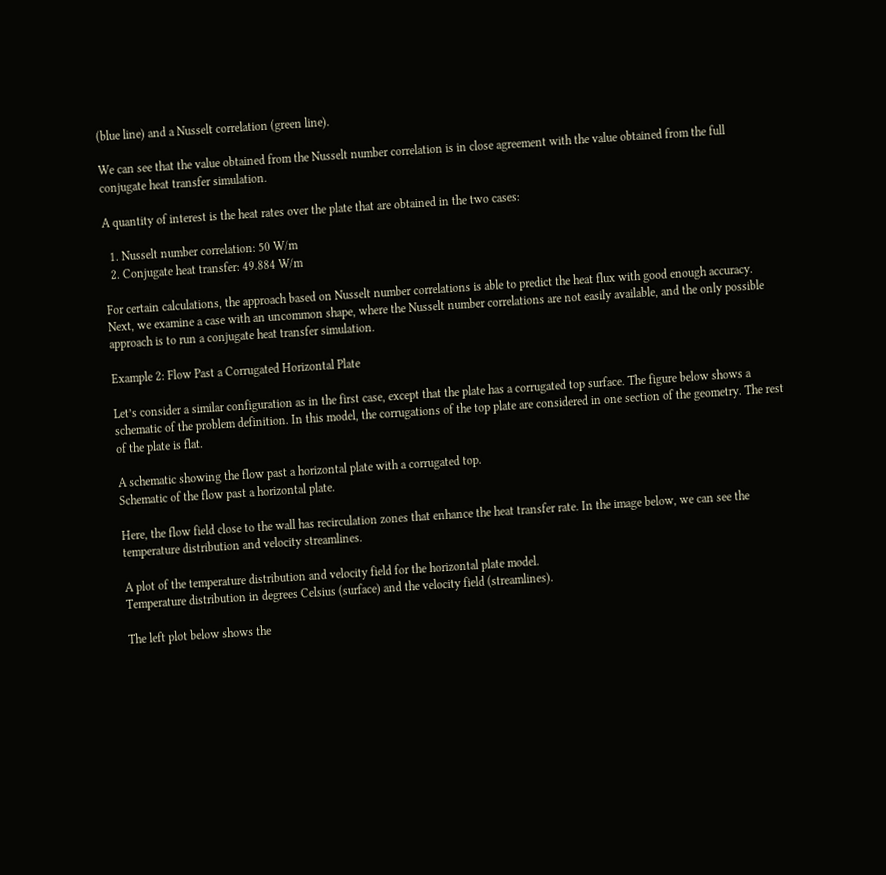(blue line) and a Nusselt correlation (green line).

We can see that the value obtained from the Nusselt number correlation is in close agreement with the value obtained from the full conjugate heat transfer simulation.

A quantity of interest is the heat rates over the plate that are obtained in the two cases:

  1. Nusselt number correlation: 50 W/m
  2. Conjugate heat transfer: 49.884 W/m

For certain calculations, the approach based on Nusselt number correlations is able to predict the heat flux with good enough accuracy. Next, we examine a case with an uncommon shape, where the Nusselt number correlations are not easily available, and the only possible approach is to run a conjugate heat transfer simulation.

Example 2: Flow Past a Corrugated Horizontal Plate

Let’s consider a similar configuration as in the first case, except that the plate has a corrugated top surface. The figure below shows a schematic of the problem definition. In this model, the corrugations of the top plate are considered in one section of the geometry. The rest of the plate is flat.

A schematic showing the flow past a horizontal plate with a corrugated top.
Schematic of the flow past a horizontal plate.

Here, the flow field close to the wall has recirculation zones that enhance the heat transfer rate. In the image below, we can see the temperature distribution and velocity streamlines.

A plot of the temperature distribution and velocity field for the horizontal plate model.
Temperature distribution in degrees Celsius (surface) and the velocity field (streamlines).

The left plot below shows the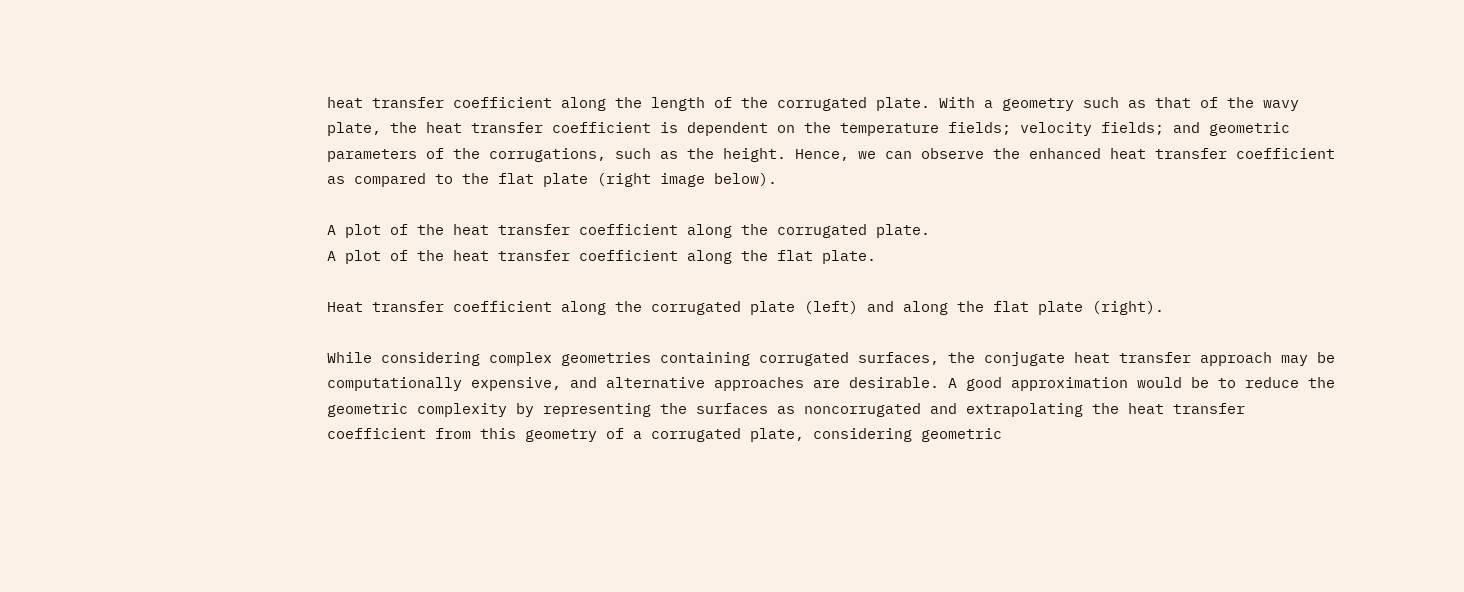heat transfer coefficient along the length of the corrugated plate. With a geometry such as that of the wavy plate, the heat transfer coefficient is dependent on the temperature fields; velocity fields; and geometric parameters of the corrugations, such as the height. Hence, we can observe the enhanced heat transfer coefficient as compared to the flat plate (right image below).

A plot of the heat transfer coefficient along the corrugated plate.
A plot of the heat transfer coefficient along the flat plate.

Heat transfer coefficient along the corrugated plate (left) and along the flat plate (right).

While considering complex geometries containing corrugated surfaces, the conjugate heat transfer approach may be computationally expensive, and alternative approaches are desirable. A good approximation would be to reduce the geometric complexity by representing the surfaces as noncorrugated and extrapolating the heat transfer coefficient from this geometry of a corrugated plate, considering geometric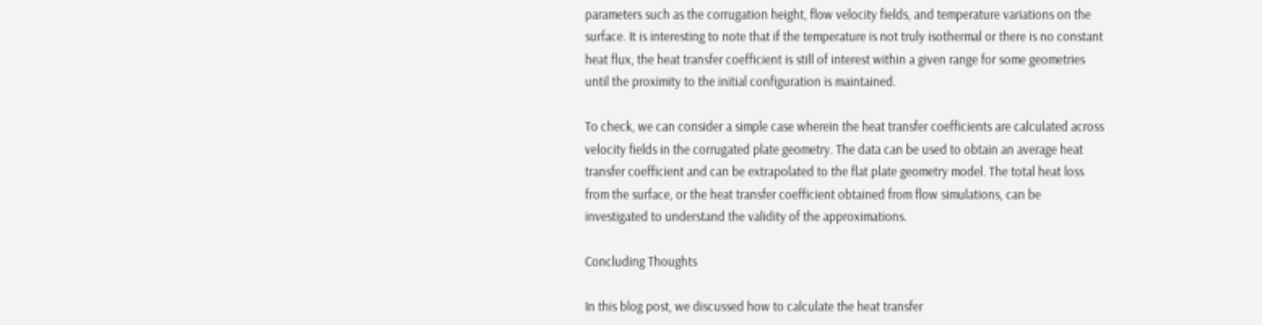parameters such as the corrugation height, flow velocity fields, and temperature variations on the surface. It is interesting to note that if the temperature is not truly isothermal or there is no constant heat flux, the heat transfer coefficient is still of interest within a given range for some geometries until the proximity to the initial configuration is maintained.

To check, we can consider a simple case wherein the heat transfer coefficients are calculated across velocity fields in the corrugated plate geometry. The data can be used to obtain an average heat transfer coefficient and can be extrapolated to the flat plate geometry model. The total heat loss from the surface, or the heat transfer coefficient obtained from flow simulations, can be investigated to understand the validity of the approximations.

Concluding Thoughts

In this blog post, we discussed how to calculate the heat transfer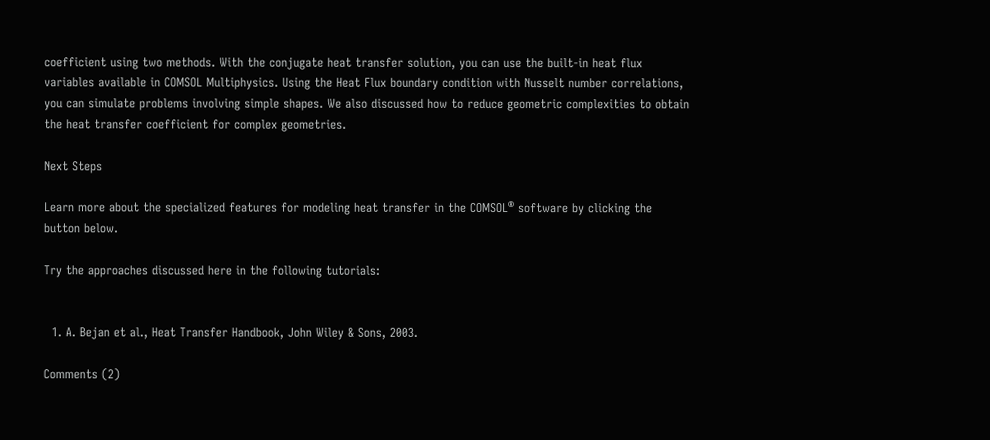coefficient using two methods. With the conjugate heat transfer solution, you can use the built-in heat flux variables available in COMSOL Multiphysics. Using the Heat Flux boundary condition with Nusselt number correlations, you can simulate problems involving simple shapes. We also discussed how to reduce geometric complexities to obtain the heat transfer coefficient for complex geometries.

Next Steps

Learn more about the specialized features for modeling heat transfer in the COMSOL® software by clicking the button below.

Try the approaches discussed here in the following tutorials:


  1. A. Bejan et al., Heat Transfer Handbook, John Wiley & Sons, 2003.

Comments (2)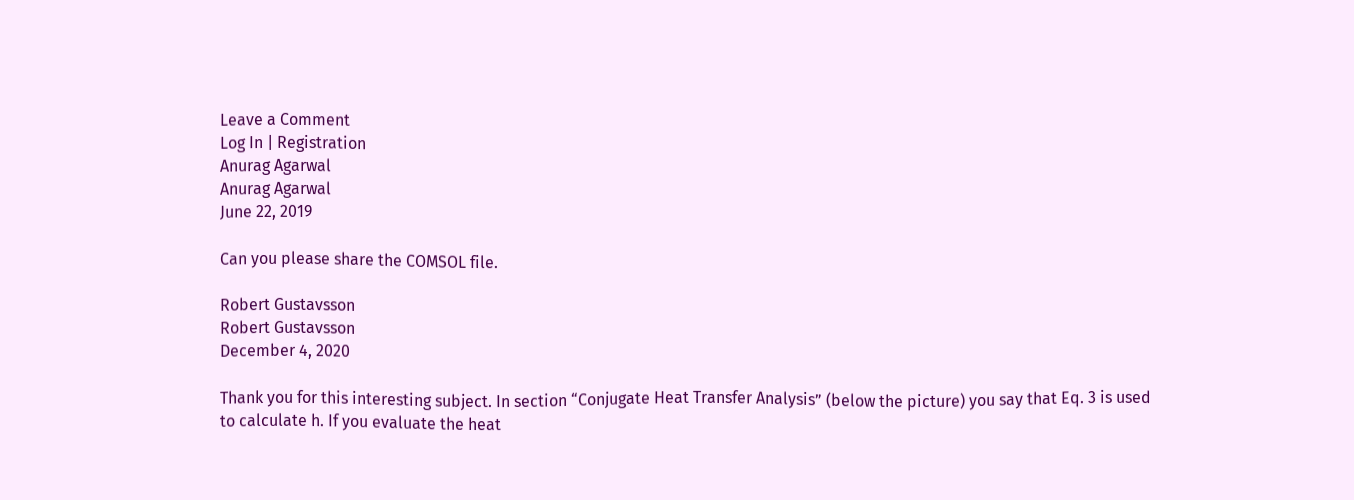Leave a Comment
Log In | Registration
Anurag Agarwal
Anurag Agarwal
June 22, 2019

Can you please share the COMSOL file.

Robert Gustavsson
Robert Gustavsson
December 4, 2020

Thank you for this interesting subject. In section “Conjugate Heat Transfer Analysis” (below the picture) you say that Eq. 3 is used to calculate h. If you evaluate the heat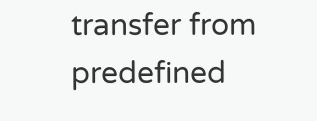transfer from predefined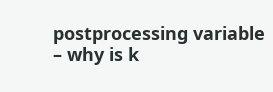postprocessing variable – why is k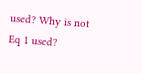used? Why is not Eq 1 used?